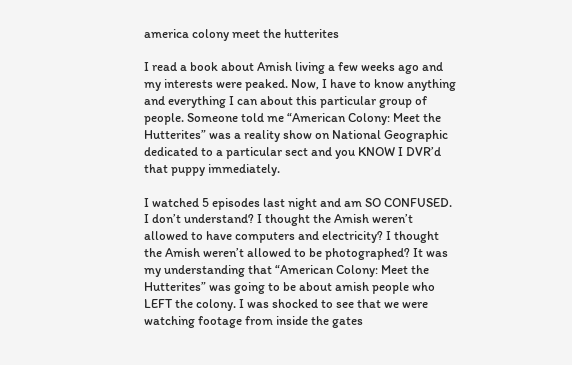america colony meet the hutterites

I read a book about Amish living a few weeks ago and my interests were peaked. Now, I have to know anything and everything I can about this particular group of people. Someone told me “American Colony: Meet the Hutterites” was a reality show on National Geographic dedicated to a particular sect and you KNOW I DVR’d that puppy immediately.

I watched 5 episodes last night and am SO CONFUSED. I don’t understand? I thought the Amish weren’t allowed to have computers and electricity? I thought the Amish weren’t allowed to be photographed? It was my understanding that “American Colony: Meet the Hutterites” was going to be about amish people who LEFT the colony. I was shocked to see that we were watching footage from inside the gates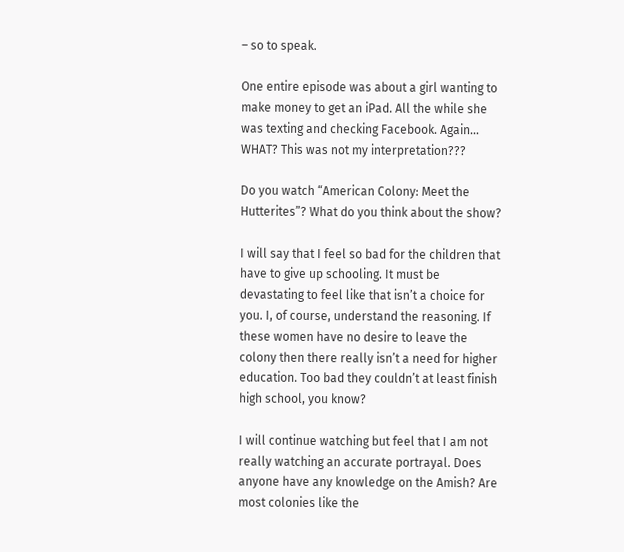– so to speak.

One entire episode was about a girl wanting to make money to get an iPad. All the while she was texting and checking Facebook. Again… WHAT? This was not my interpretation???

Do you watch “American Colony: Meet the Hutterites”? What do you think about the show?

I will say that I feel so bad for the children that have to give up schooling. It must be devastating to feel like that isn’t a choice for you. I, of course, understand the reasoning. If these women have no desire to leave the colony then there really isn’t a need for higher education. Too bad they couldn’t at least finish high school, you know?

I will continue watching but feel that I am not really watching an accurate portrayal. Does anyone have any knowledge on the Amish? Are most colonies like the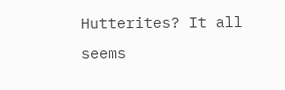Hutterites? It all seems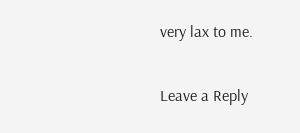very lax to me.

Leave a Reply